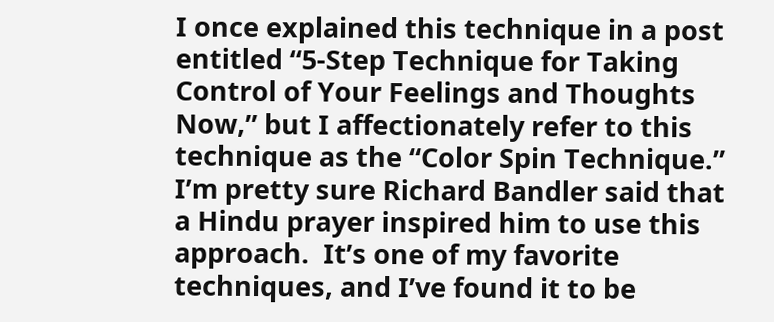I once explained this technique in a post entitled “5-Step Technique for Taking Control of Your Feelings and Thoughts Now,” but I affectionately refer to this technique as the “Color Spin Technique.”  I’m pretty sure Richard Bandler said that a Hindu prayer inspired him to use this approach.  It’s one of my favorite techniques, and I’ve found it to be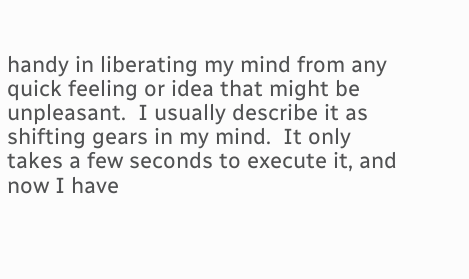handy in liberating my mind from any quick feeling or idea that might be unpleasant.  I usually describe it as shifting gears in my mind.  It only takes a few seconds to execute it, and now I have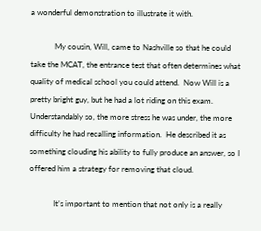a wonderful demonstration to illustrate it with.

            My cousin, Will, came to Nashville so that he could take the MCAT, the entrance test that often determines what quality of medical school you could attend.  Now Will is a pretty bright guy, but he had a lot riding on this exam.  Understandably so, the more stress he was under, the more difficulty he had recalling information.  He described it as something clouding his ability to fully produce an answer, so I offered him a strategy for removing that cloud.

            It’s important to mention that not only is a really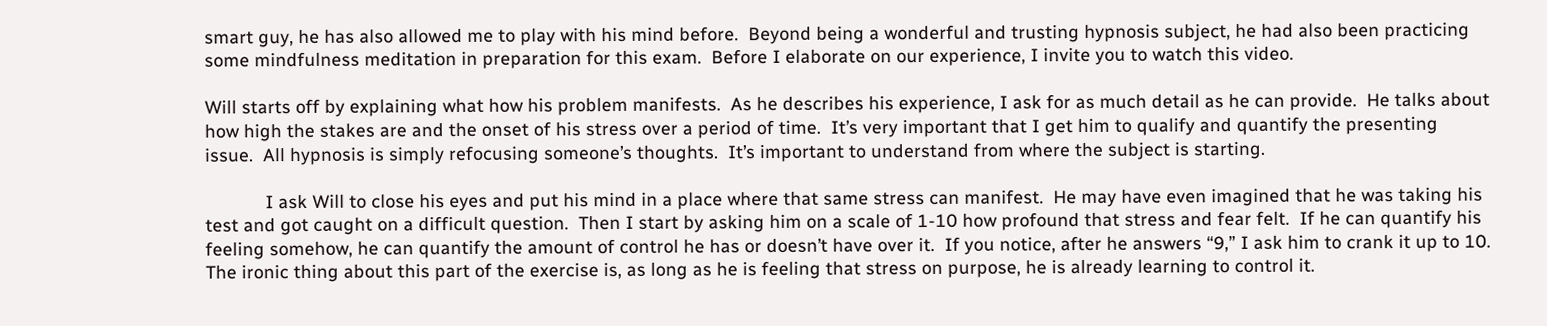smart guy, he has also allowed me to play with his mind before.  Beyond being a wonderful and trusting hypnosis subject, he had also been practicing some mindfulness meditation in preparation for this exam.  Before I elaborate on our experience, I invite you to watch this video.

Will starts off by explaining what how his problem manifests.  As he describes his experience, I ask for as much detail as he can provide.  He talks about how high the stakes are and the onset of his stress over a period of time.  It’s very important that I get him to qualify and quantify the presenting issue.  All hypnosis is simply refocusing someone’s thoughts.  It’s important to understand from where the subject is starting.

            I ask Will to close his eyes and put his mind in a place where that same stress can manifest.  He may have even imagined that he was taking his test and got caught on a difficult question.  Then I start by asking him on a scale of 1-10 how profound that stress and fear felt.  If he can quantify his feeling somehow, he can quantify the amount of control he has or doesn’t have over it.  If you notice, after he answers “9,” I ask him to crank it up to 10.  The ironic thing about this part of the exercise is, as long as he is feeling that stress on purpose, he is already learning to control it.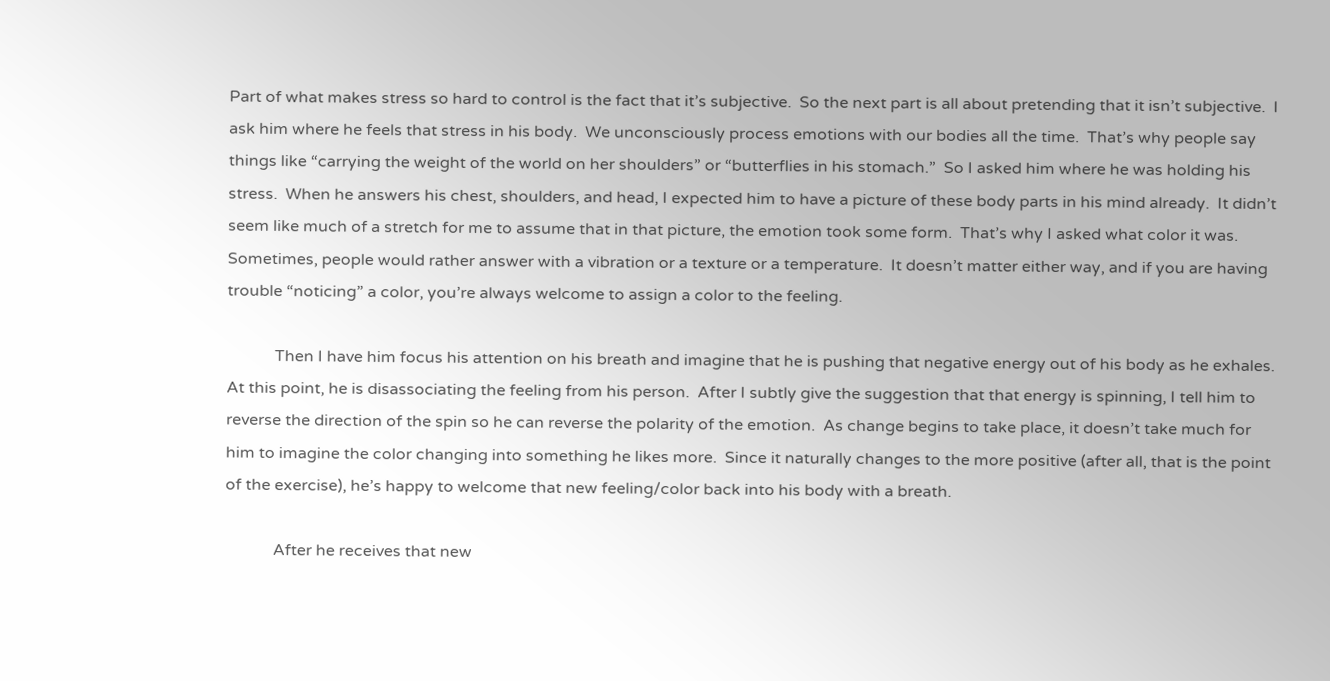Part of what makes stress so hard to control is the fact that it’s subjective.  So the next part is all about pretending that it isn’t subjective.  I ask him where he feels that stress in his body.  We unconsciously process emotions with our bodies all the time.  That’s why people say things like “carrying the weight of the world on her shoulders” or “butterflies in his stomach.”  So I asked him where he was holding his stress.  When he answers his chest, shoulders, and head, I expected him to have a picture of these body parts in his mind already.  It didn’t seem like much of a stretch for me to assume that in that picture, the emotion took some form.  That’s why I asked what color it was.  Sometimes, people would rather answer with a vibration or a texture or a temperature.  It doesn’t matter either way, and if you are having trouble “noticing” a color, you’re always welcome to assign a color to the feeling.

            Then I have him focus his attention on his breath and imagine that he is pushing that negative energy out of his body as he exhales.  At this point, he is disassociating the feeling from his person.  After I subtly give the suggestion that that energy is spinning, I tell him to reverse the direction of the spin so he can reverse the polarity of the emotion.  As change begins to take place, it doesn’t take much for him to imagine the color changing into something he likes more.  Since it naturally changes to the more positive (after all, that is the point of the exercise), he’s happy to welcome that new feeling/color back into his body with a breath.

            After he receives that new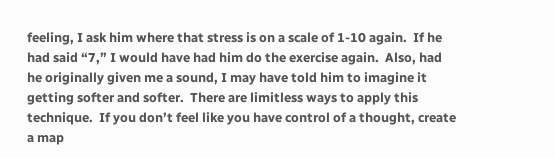feeling, I ask him where that stress is on a scale of 1-10 again.  If he had said “7,” I would have had him do the exercise again.  Also, had he originally given me a sound, I may have told him to imagine it getting softer and softer.  There are limitless ways to apply this technique.  If you don’t feel like you have control of a thought, create a map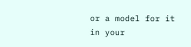or a model for it in your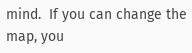mind.  If you can change the map, you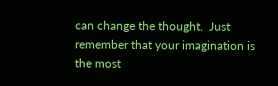can change the thought.  Just remember that your imagination is the most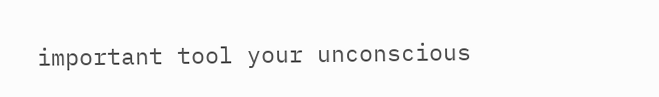important tool your unconscious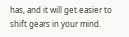has, and it will get easier to shift gears in your mind.